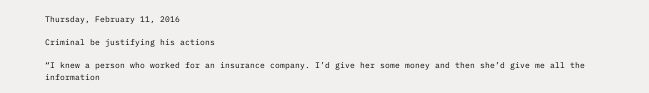Thursday, February 11, 2016

Criminal be justifying his actions

“I knew a person who worked for an insurance company. I’d give her some money and then she’d give me all the information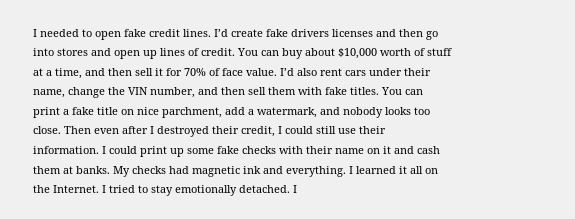I needed to open fake credit lines. I’d create fake drivers licenses and then go into stores and open up lines of credit. You can buy about $10,000 worth of stuff at a time, and then sell it for 70% of face value. I’d also rent cars under their name, change the VIN number, and then sell them with fake titles. You can print a fake title on nice parchment, add a watermark, and nobody looks too close. Then even after I destroyed their credit, I could still use their information. I could print up some fake checks with their name on it and cash them at banks. My checks had magnetic ink and everything. I learned it all on the Internet. I tried to stay emotionally detached. I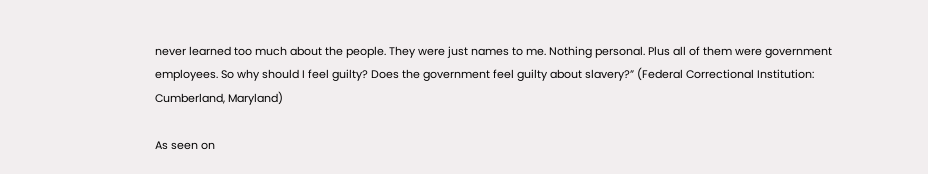never learned too much about the people. They were just names to me. Nothing personal. Plus all of them were government employees. So why should I feel guilty? Does the government feel guilty about slavery?” (Federal Correctional Institution: Cumberland, Maryland)

As seen on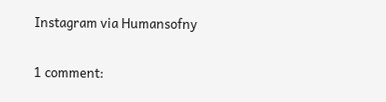Instagram via Humansofny

1 comment: